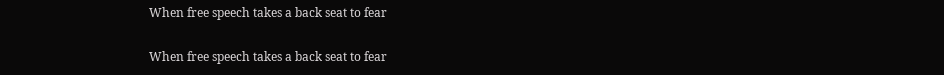When free speech takes a back seat to fear

When free speech takes a back seat to fear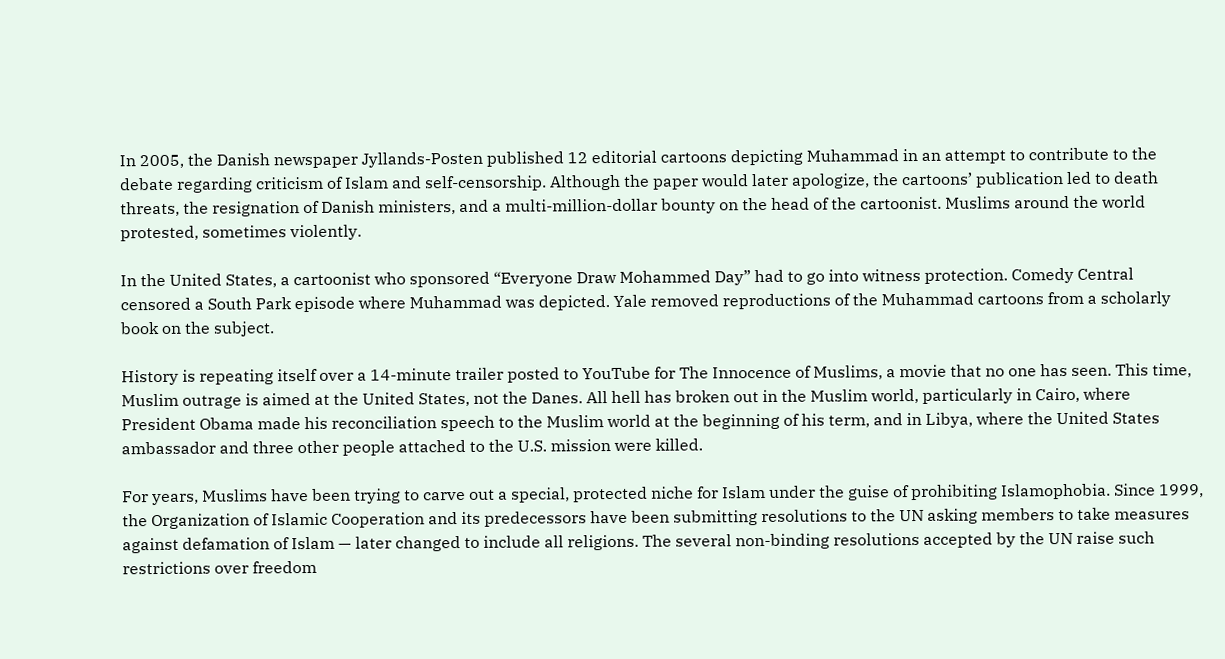In 2005, the Danish newspaper Jyllands-Posten published 12 editorial cartoons depicting Muhammad in an attempt to contribute to the debate regarding criticism of Islam and self-censorship. Although the paper would later apologize, the cartoons’ publication led to death threats, the resignation of Danish ministers, and a multi-million-dollar bounty on the head of the cartoonist. Muslims around the world protested, sometimes violently.

In the United States, a cartoonist who sponsored “Everyone Draw Mohammed Day” had to go into witness protection. Comedy Central censored a South Park episode where Muhammad was depicted. Yale removed reproductions of the Muhammad cartoons from a scholarly book on the subject.

History is repeating itself over a 14-minute trailer posted to YouTube for The Innocence of Muslims, a movie that no one has seen. This time, Muslim outrage is aimed at the United States, not the Danes. All hell has broken out in the Muslim world, particularly in Cairo, where President Obama made his reconciliation speech to the Muslim world at the beginning of his term, and in Libya, where the United States ambassador and three other people attached to the U.S. mission were killed.

For years, Muslims have been trying to carve out a special, protected niche for Islam under the guise of prohibiting Islamophobia. Since 1999, the Organization of Islamic Cooperation and its predecessors have been submitting resolutions to the UN asking members to take measures against defamation of Islam — later changed to include all religions. The several non-binding resolutions accepted by the UN raise such restrictions over freedom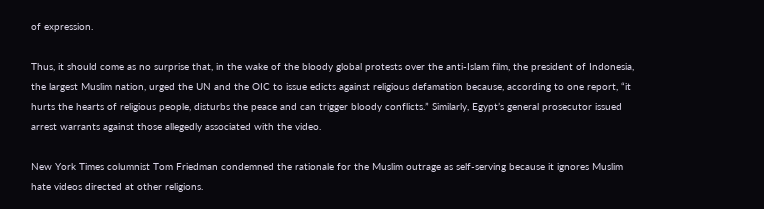of expression.

Thus, it should come as no surprise that, in the wake of the bloody global protests over the anti-Islam film, the president of Indonesia, the largest Muslim nation, urged the UN and the OIC to issue edicts against religious defamation because, according to one report, “it hurts the hearts of religious people, disturbs the peace and can trigger bloody conflicts.” Similarly, Egypt’s general prosecutor issued arrest warrants against those allegedly associated with the video.

New York Times columnist Tom Friedman condemned the rationale for the Muslim outrage as self-serving because it ignores Muslim hate videos directed at other religions.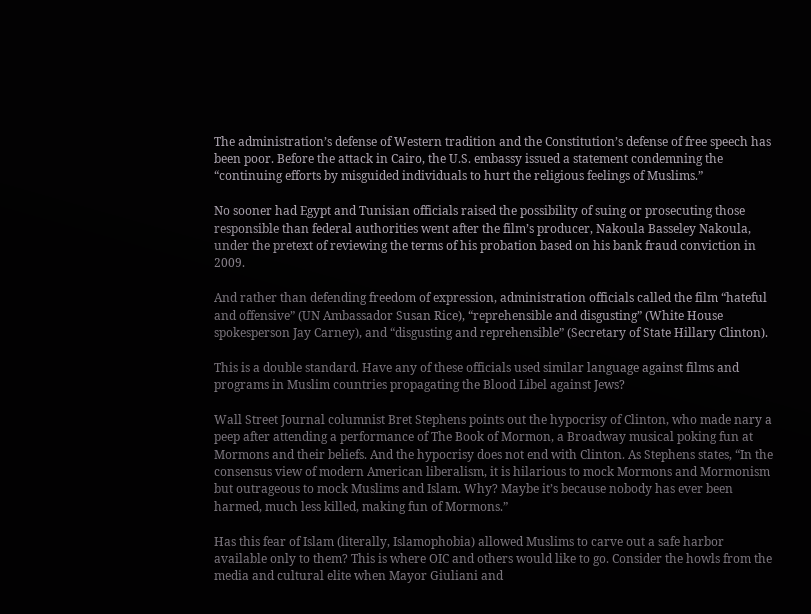The administration’s defense of Western tradition and the Constitution’s defense of free speech has been poor. Before the attack in Cairo, the U.S. embassy issued a statement condemning the “continuing efforts by misguided individuals to hurt the religious feelings of Muslims.”

No sooner had Egypt and Tunisian officials raised the possibility of suing or prosecuting those responsible than federal authorities went after the film’s producer, Nakoula Basseley Nakoula, under the pretext of reviewing the terms of his probation based on his bank fraud conviction in 2009.

And rather than defending freedom of expression, administration officials called the film “hateful and offensive” (UN Ambassador Susan Rice), “reprehensible and disgusting” (White House spokesperson Jay Carney), and “disgusting and reprehensible” (Secretary of State Hillary Clinton).

This is a double standard. Have any of these officials used similar language against films and programs in Muslim countries propagating the Blood Libel against Jews?

Wall Street Journal columnist Bret Stephens points out the hypocrisy of Clinton, who made nary a peep after attending a performance of The Book of Mormon, a Broadway musical poking fun at Mormons and their beliefs. And the hypocrisy does not end with Clinton. As Stephens states, “In the consensus view of modern American liberalism, it is hilarious to mock Mormons and Mormonism but outrageous to mock Muslims and Islam. Why? Maybe it’s because nobody has ever been harmed, much less killed, making fun of Mormons.”

Has this fear of Islam (literally, Islamophobia) allowed Muslims to carve out a safe harbor available only to them? This is where OIC and others would like to go. Consider the howls from the media and cultural elite when Mayor Giuliani and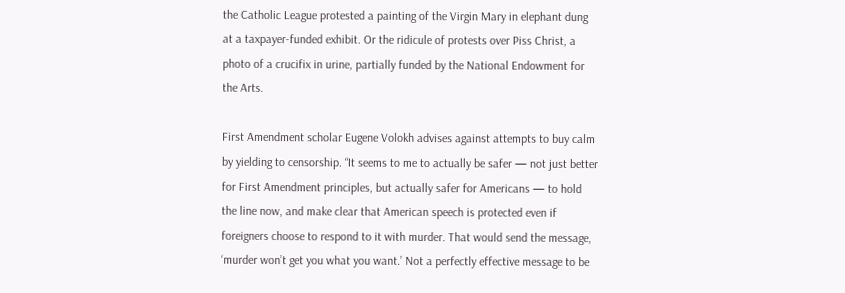the Catholic League protested a painting of the Virgin Mary in elephant dung at a taxpayer-funded exhibit. Or the ridicule of protests over Piss Christ, a photo of a crucifix in urine, partially funded by the National Endowment for the Arts.

First Amendment scholar Eugene Volokh advises against attempts to buy calm by yielding to censorship. “It seems to me to actually be safer — not just better for First Amendment principles, but actually safer for Americans — to hold the line now, and make clear that American speech is protected even if foreigners choose to respond to it with murder. That would send the message, ‘murder won’t get you what you want.’ Not a perfectly effective message to be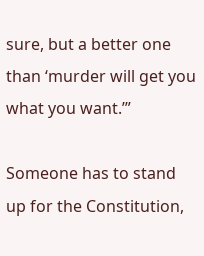sure, but a better one than ‘murder will get you what you want.’”

Someone has to stand up for the Constitution,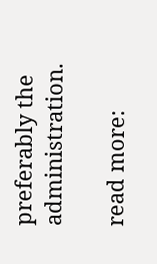preferably the administration.

read more: